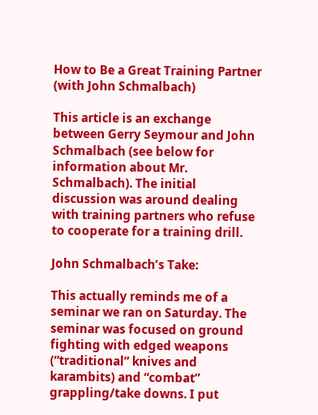How to Be a Great Training Partner (with John Schmalbach)

This article is an exchange between Gerry Seymour and John Schmalbach (see below for information about Mr. Schmalbach). The initial discussion was around dealing with training partners who refuse to cooperate for a training drill.

John Schmalbach’s Take:

This actually reminds me of a seminar we ran on Saturday. The seminar was focused on ground fighting with edged weapons (“traditional” knives and karambits) and “combat” grappling/take downs. I put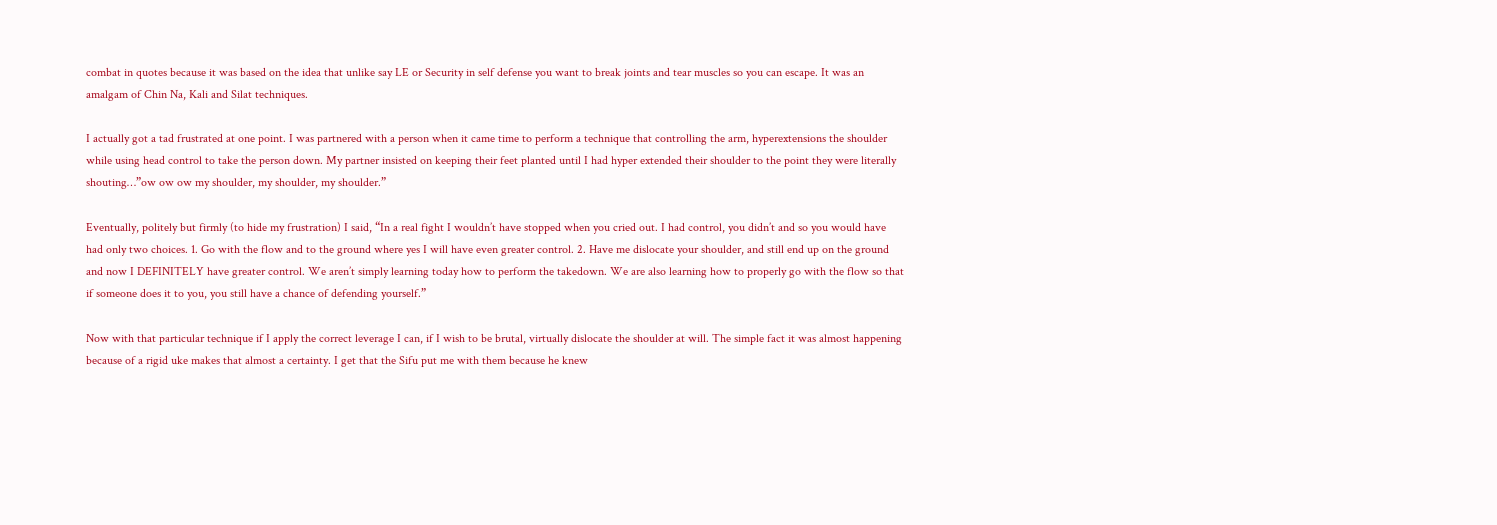combat in quotes because it was based on the idea that unlike say LE or Security in self defense you want to break joints and tear muscles so you can escape. It was an amalgam of Chin Na, Kali and Silat techniques.

I actually got a tad frustrated at one point. I was partnered with a person when it came time to perform a technique that controlling the arm, hyperextensions the shoulder while using head control to take the person down. My partner insisted on keeping their feet planted until I had hyper extended their shoulder to the point they were literally shouting…”ow ow ow my shoulder, my shoulder, my shoulder.”

Eventually, politely but firmly (to hide my frustration) I said, “In a real fight I wouldn’t have stopped when you cried out. I had control, you didn’t and so you would have had only two choices. 1. Go with the flow and to the ground where yes I will have even greater control. 2. Have me dislocate your shoulder, and still end up on the ground and now I DEFINITELY have greater control. We aren’t simply learning today how to perform the takedown. We are also learning how to properly go with the flow so that if someone does it to you, you still have a chance of defending yourself.”

Now with that particular technique if I apply the correct leverage I can, if I wish to be brutal, virtually dislocate the shoulder at will. The simple fact it was almost happening because of a rigid uke makes that almost a certainty. I get that the Sifu put me with them because he knew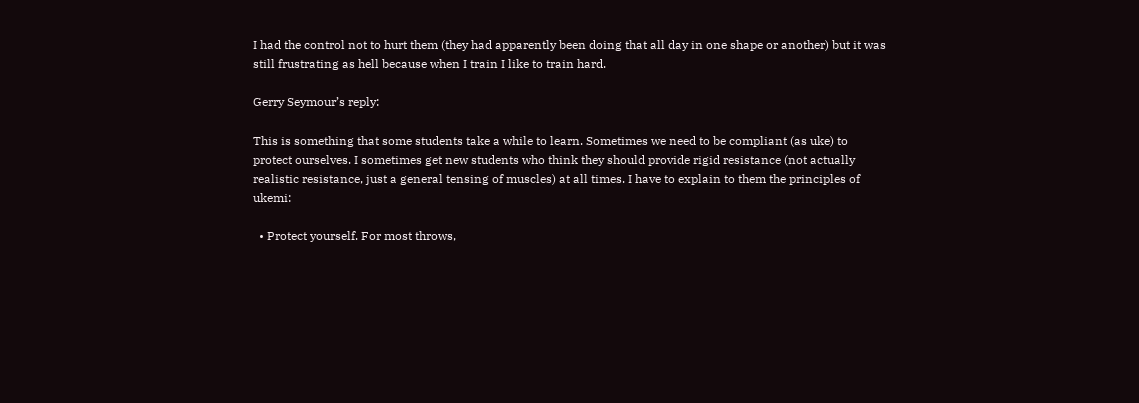I had the control not to hurt them (they had apparently been doing that all day in one shape or another) but it was still frustrating as hell because when I train I like to train hard.

Gerry Seymour’s reply:

This is something that some students take a while to learn. Sometimes we need to be compliant (as uke) to protect ourselves. I sometimes get new students who think they should provide rigid resistance (not actually realistic resistance, just a general tensing of muscles) at all times. I have to explain to them the principles of ukemi:

  • Protect yourself. For most throws,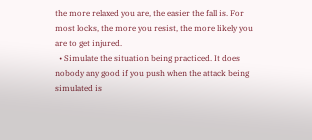the more relaxed you are, the easier the fall is. For most locks, the more you resist, the more likely you are to get injured.
  • Simulate the situation being practiced. It does nobody any good if you push when the attack being simulated is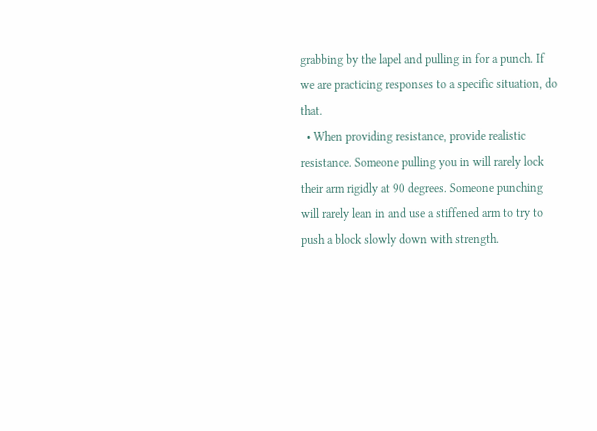grabbing by the lapel and pulling in for a punch. If we are practicing responses to a specific situation, do that.
  • When providing resistance, provide realistic resistance. Someone pulling you in will rarely lock their arm rigidly at 90 degrees. Someone punching will rarely lean in and use a stiffened arm to try to push a block slowly down with strength.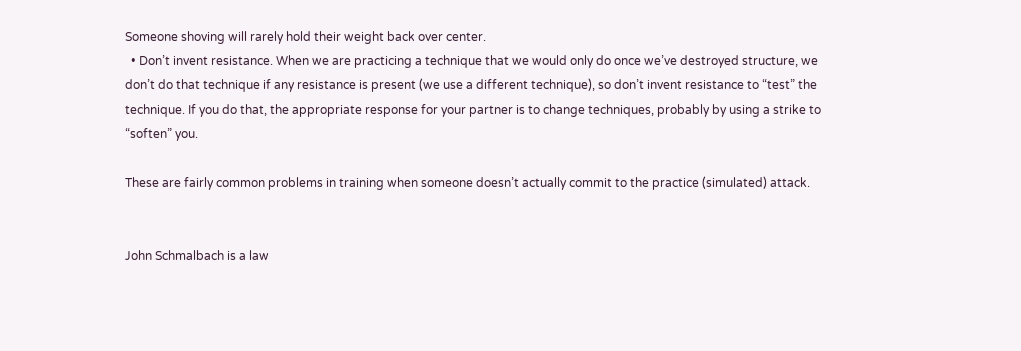Someone shoving will rarely hold their weight back over center.
  • Don’t invent resistance. When we are practicing a technique that we would only do once we’ve destroyed structure, we don’t do that technique if any resistance is present (we use a different technique), so don’t invent resistance to “test” the technique. If you do that, the appropriate response for your partner is to change techniques, probably by using a strike to “soften” you.

These are fairly common problems in training when someone doesn’t actually commit to the practice (simulated) attack.


John Schmalbach is a law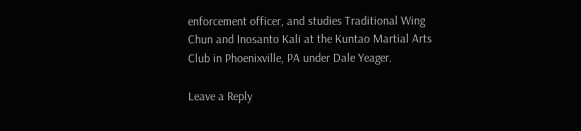enforcement officer, and studies Traditional Wing Chun and Inosanto Kali at the Kuntao Martial Arts Club in Phoenixville, PA under Dale Yeager.

Leave a Reply